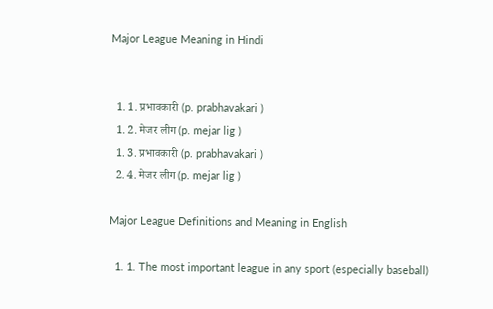Major League Meaning in Hindi


  1. 1. प्रभावकारी (p. prabhavakari )
  1. 2. मेजर लीग (p. mejar lig )
  1. 3. प्रभावकारी (p. prabhavakari )
  2. 4. मेजर लीग (p. mejar lig )

Major League Definitions and Meaning in English

  1. 1. The most important league in any sport (especially baseball)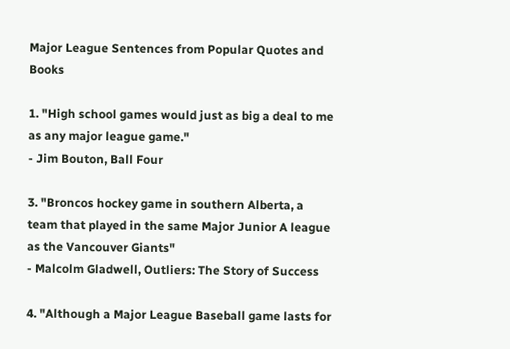Major League Sentences from Popular Quotes and Books

1. "High school games would just as big a deal to me as any major league game."
- Jim Bouton, Ball Four

3. "Broncos hockey game in southern Alberta, a team that played in the same Major Junior A league as the Vancouver Giants"
- Malcolm Gladwell, Outliers: The Story of Success

4. "Although a Major League Baseball game lasts for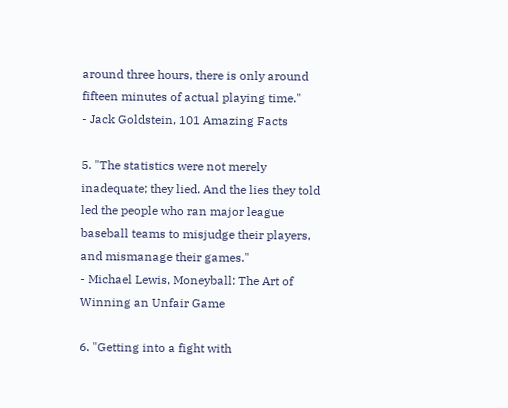around three hours, there is only around fifteen minutes of actual playing time."
- Jack Goldstein, 101 Amazing Facts

5. "The statistics were not merely inadequate; they lied. And the lies they told led the people who ran major league baseball teams to misjudge their players, and mismanage their games."
- Michael Lewis, Moneyball: The Art of Winning an Unfair Game

6. "Getting into a fight with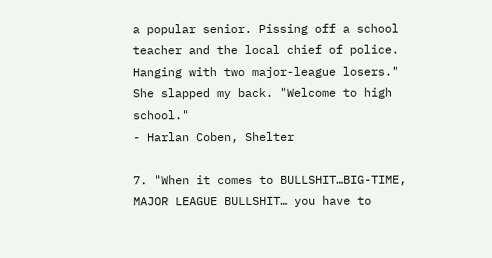a popular senior. Pissing off a school teacher and the local chief of police. Hanging with two major-league losers." She slapped my back. "Welcome to high school."
- Harlan Coben, Shelter

7. "When it comes to BULLSHIT…BIG-TIME, MAJOR LEAGUE BULLSHIT… you have to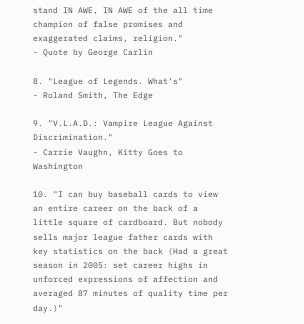stand IN AWE, IN AWE of the all time champion of false promises and exaggerated claims, religion."
- Quote by George Carlin

8. "League of Legends. What’s"
- Roland Smith, The Edge

9. "V.L.A.D.: Vampire League Against Discrimination."
- Carrie Vaughn, Kitty Goes to Washington

10. "I can buy baseball cards to view an entire career on the back of a little square of cardboard. But nobody sells major league father cards with key statistics on the back (Had a great season in 2005: set career highs in unforced expressions of affection and averaged 87 minutes of quality time per day.)"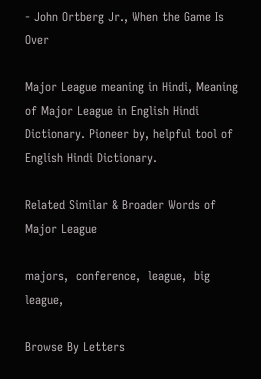- John Ortberg Jr., When the Game Is Over

Major League meaning in Hindi, Meaning of Major League in English Hindi Dictionary. Pioneer by, helpful tool of English Hindi Dictionary.

Related Similar & Broader Words of Major League

majors,  conference,  league,  big league,

Browse By Letters